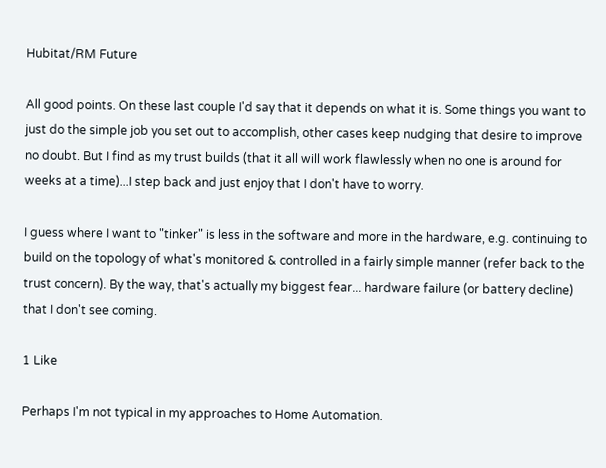Hubitat/RM Future

All good points. On these last couple I'd say that it depends on what it is. Some things you want to just do the simple job you set out to accomplish, other cases keep nudging that desire to improve no doubt. But I find as my trust builds (that it all will work flawlessly when no one is around for weeks at a time)...I step back and just enjoy that I don't have to worry.

I guess where I want to "tinker" is less in the software and more in the hardware, e.g. continuing to build on the topology of what's monitored & controlled in a fairly simple manner (refer back to the trust concern). By the way, that's actually my biggest fear... hardware failure (or battery decline) that I don't see coming.

1 Like

Perhaps I'm not typical in my approaches to Home Automation.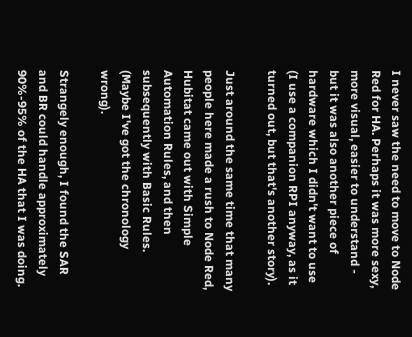I never saw the need to move to Node Red for HA. Perhaps it was more sexy, more visual, easier to understand - but it was also another piece of hardware which I didn't want to use (I use a companion RPI anyway, as it turned out, but that's another story).

Just around the same time that many people here made a rush to Node Red, Hubitat came out with Simple Automation Rules, and then subsequently with Basic Rules. (Maybe I've got the chronology wrong).

Strangely enough, I found the SAR and BR could handle approximately 90%-95% of the HA that I was doing.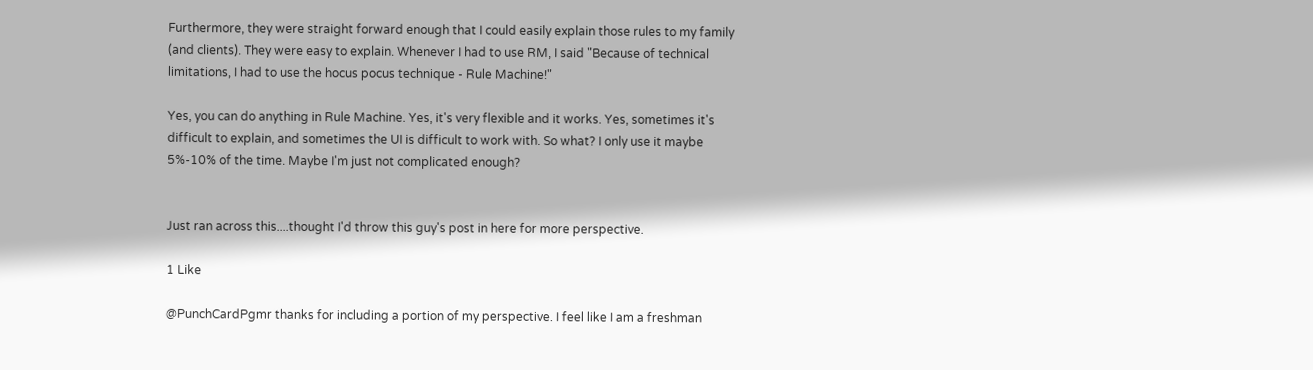Furthermore, they were straight forward enough that I could easily explain those rules to my family (and clients). They were easy to explain. Whenever I had to use RM, I said "Because of technical limitations, I had to use the hocus pocus technique - Rule Machine!"

Yes, you can do anything in Rule Machine. Yes, it's very flexible and it works. Yes, sometimes it's difficult to explain, and sometimes the UI is difficult to work with. So what? I only use it maybe 5%-10% of the time. Maybe I'm just not complicated enough?


Just ran across this....thought I'd throw this guy's post in here for more perspective.

1 Like

@PunchCardPgmr thanks for including a portion of my perspective. I feel like I am a freshman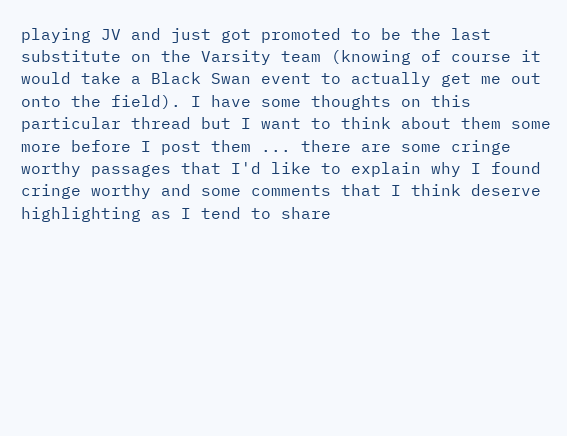playing JV and just got promoted to be the last substitute on the Varsity team (knowing of course it would take a Black Swan event to actually get me out onto the field). I have some thoughts on this particular thread but I want to think about them some more before I post them ... there are some cringe worthy passages that I'd like to explain why I found cringe worthy and some comments that I think deserve highlighting as I tend to share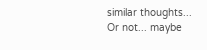similar thoughts...
Or not... maybe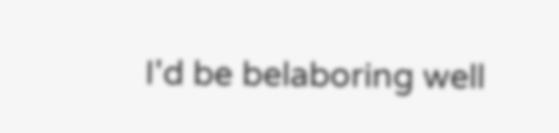I'd be belaboring well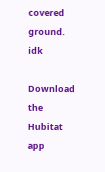covered ground. idk

Download the Hubitat app